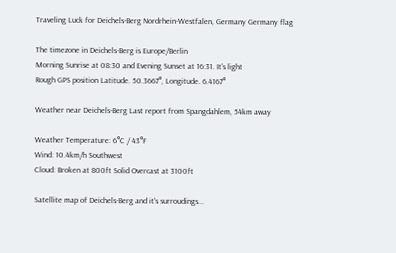Traveling Luck for Deichels-Berg Nordrhein-Westfalen, Germany Germany flag

The timezone in Deichels-Berg is Europe/Berlin
Morning Sunrise at 08:30 and Evening Sunset at 16:31. It's light
Rough GPS position Latitude. 50.3667°, Longitude. 6.4167°

Weather near Deichels-Berg Last report from Spangdahlem, 54km away

Weather Temperature: 6°C / 43°F
Wind: 10.4km/h Southwest
Cloud: Broken at 800ft Solid Overcast at 3100ft

Satellite map of Deichels-Berg and it's surroudings...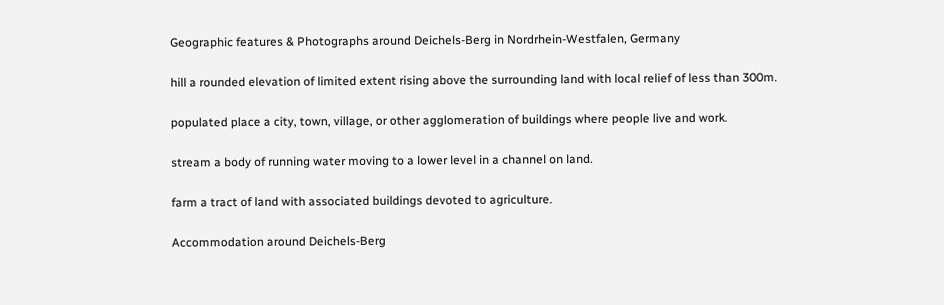Geographic features & Photographs around Deichels-Berg in Nordrhein-Westfalen, Germany

hill a rounded elevation of limited extent rising above the surrounding land with local relief of less than 300m.

populated place a city, town, village, or other agglomeration of buildings where people live and work.

stream a body of running water moving to a lower level in a channel on land.

farm a tract of land with associated buildings devoted to agriculture.

Accommodation around Deichels-Berg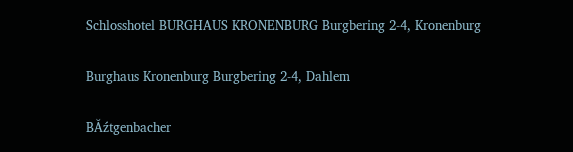Schlosshotel BURGHAUS KRONENBURG Burgbering 2-4, Kronenburg

Burghaus Kronenburg Burgbering 2-4, Dahlem

BĂźtgenbacher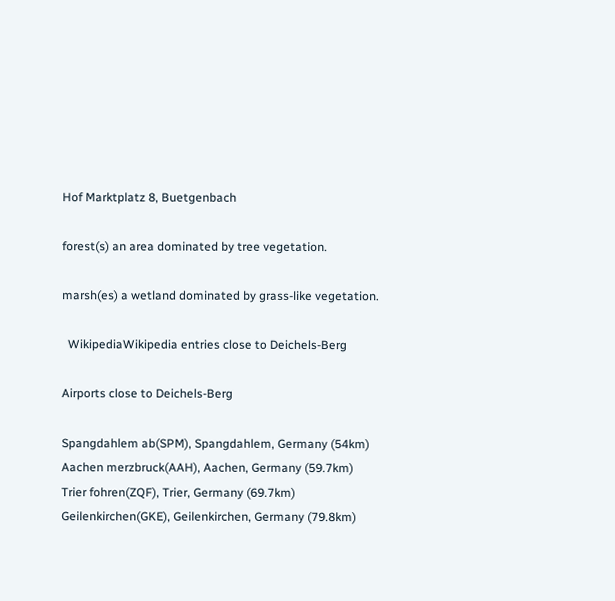Hof Marktplatz 8, Buetgenbach

forest(s) an area dominated by tree vegetation.

marsh(es) a wetland dominated by grass-like vegetation.

  WikipediaWikipedia entries close to Deichels-Berg

Airports close to Deichels-Berg

Spangdahlem ab(SPM), Spangdahlem, Germany (54km)
Aachen merzbruck(AAH), Aachen, Germany (59.7km)
Trier fohren(ZQF), Trier, Germany (69.7km)
Geilenkirchen(GKE), Geilenkirchen, Germany (79.8km)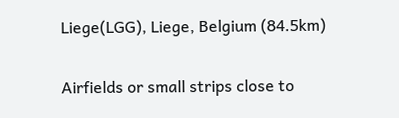Liege(LGG), Liege, Belgium (84.5km)

Airfields or small strips close to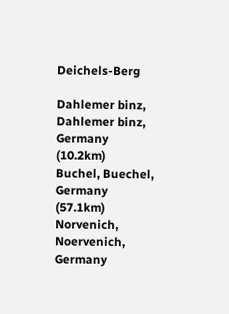Deichels-Berg

Dahlemer binz, Dahlemer binz, Germany (10.2km)
Buchel, Buechel, Germany (57.1km)
Norvenich, Noervenich, Germany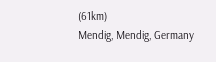(61km)
Mendig, Mendig, Germany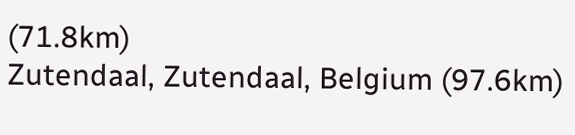(71.8km)
Zutendaal, Zutendaal, Belgium (97.6km)